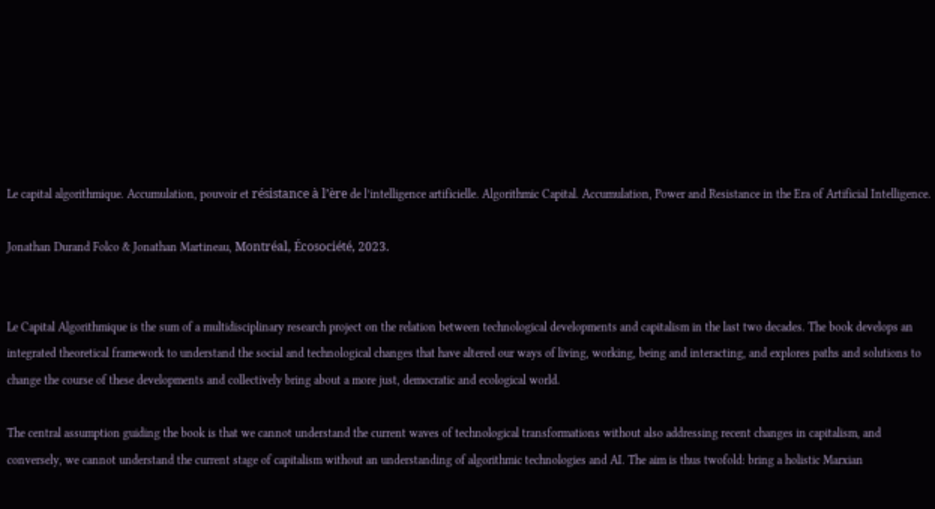Le capital algorithmique. Accumulation, pouvoir et résistance à l’ère de l’intelligence artificielle. Algorithmic Capital. Accumulation, Power and Resistance in the Era of Artificial Intelligence.

Jonathan Durand Folco & Jonathan Martineau, Montréal, Écosociété, 2023.


Le Capital Algorithmique is the sum of a multidisciplinary research project on the relation between technological developments and capitalism in the last two decades. The book develops an integrated theoretical framework to understand the social and technological changes that have altered our ways of living, working, being and interacting, and explores paths and solutions to change the course of these developments and collectively bring about a more just, democratic and ecological world.

The central assumption guiding the book is that we cannot understand the current waves of technological transformations without also addressing recent changes in capitalism, and conversely, we cannot understand the current stage of capitalism without an understanding of algorithmic technologies and AI. The aim is thus twofold: bring a holistic Marxian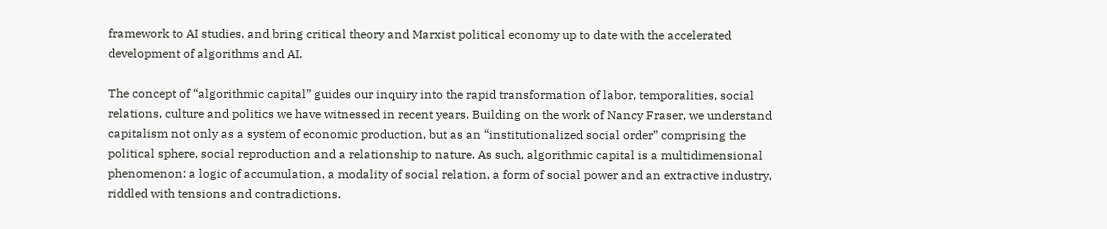framework to AI studies, and bring critical theory and Marxist political economy up to date with the accelerated development of algorithms and AI.

The concept of “algorithmic capital” guides our inquiry into the rapid transformation of labor, temporalities, social relations, culture and politics we have witnessed in recent years. Building on the work of Nancy Fraser, we understand capitalism not only as a system of economic production, but as an “institutionalized social order” comprising the political sphere, social reproduction and a relationship to nature. As such, algorithmic capital is a multidimensional phenomenon: a logic of accumulation, a modality of social relation, a form of social power and an extractive industry, riddled with tensions and contradictions.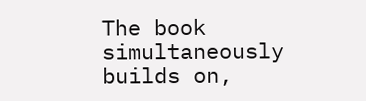The book simultaneously builds on,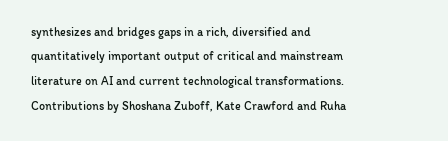synthesizes and bridges gaps in a rich, diversified and quantitatively important output of critical and mainstream literature on AI and current technological transformations. Contributions by Shoshana Zuboff, Kate Crawford and Ruha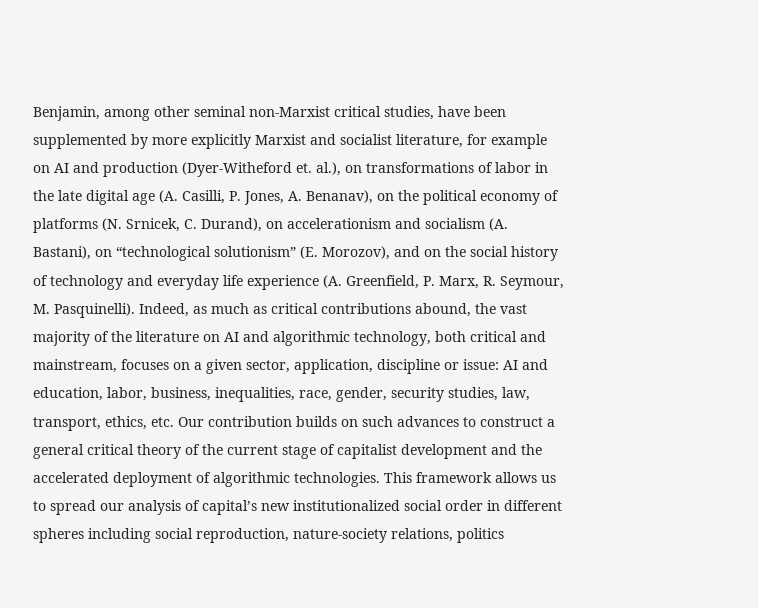Benjamin, among other seminal non-Marxist critical studies, have been supplemented by more explicitly Marxist and socialist literature, for example on AI and production (Dyer-Witheford et. al.), on transformations of labor in the late digital age (A. Casilli, P. Jones, A. Benanav), on the political economy of platforms (N. Srnicek, C. Durand), on accelerationism and socialism (A. Bastani), on “technological solutionism” (E. Morozov), and on the social history of technology and everyday life experience (A. Greenfield, P. Marx, R. Seymour, M. Pasquinelli). Indeed, as much as critical contributions abound, the vast majority of the literature on AI and algorithmic technology, both critical and mainstream, focuses on a given sector, application, discipline or issue: AI and education, labor, business, inequalities, race, gender, security studies, law, transport, ethics, etc. Our contribution builds on such advances to construct a general critical theory of the current stage of capitalist development and the accelerated deployment of algorithmic technologies. This framework allows us to spread our analysis of capital’s new institutionalized social order in different spheres including social reproduction, nature-society relations, politics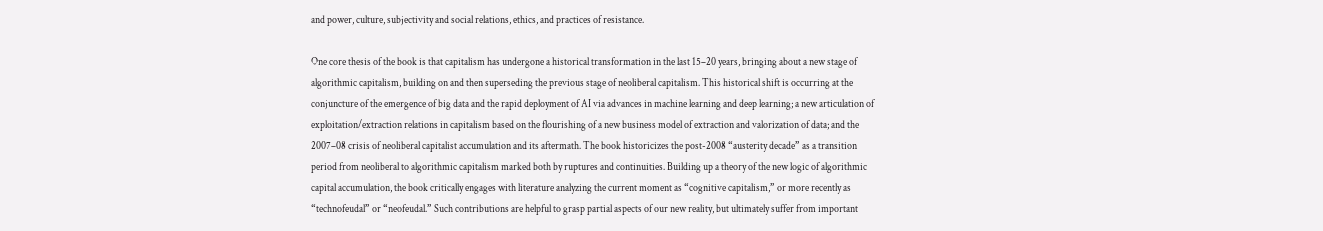and power, culture, subjectivity and social relations, ethics, and practices of resistance.

One core thesis of the book is that capitalism has undergone a historical transformation in the last 15–20 years, bringing about a new stage of algorithmic capitalism, building on and then superseding the previous stage of neoliberal capitalism. This historical shift is occurring at the conjuncture of the emergence of big data and the rapid deployment of AI via advances in machine learning and deep learning; a new articulation of exploitation/extraction relations in capitalism based on the flourishing of a new business model of extraction and valorization of data; and the 2007–08 crisis of neoliberal capitalist accumulation and its aftermath. The book historicizes the post-2008 “austerity decade” as a transition period from neoliberal to algorithmic capitalism marked both by ruptures and continuities. Building up a theory of the new logic of algorithmic capital accumulation, the book critically engages with literature analyzing the current moment as “cognitive capitalism,” or more recently as “technofeudal” or “neofeudal.” Such contributions are helpful to grasp partial aspects of our new reality, but ultimately suffer from important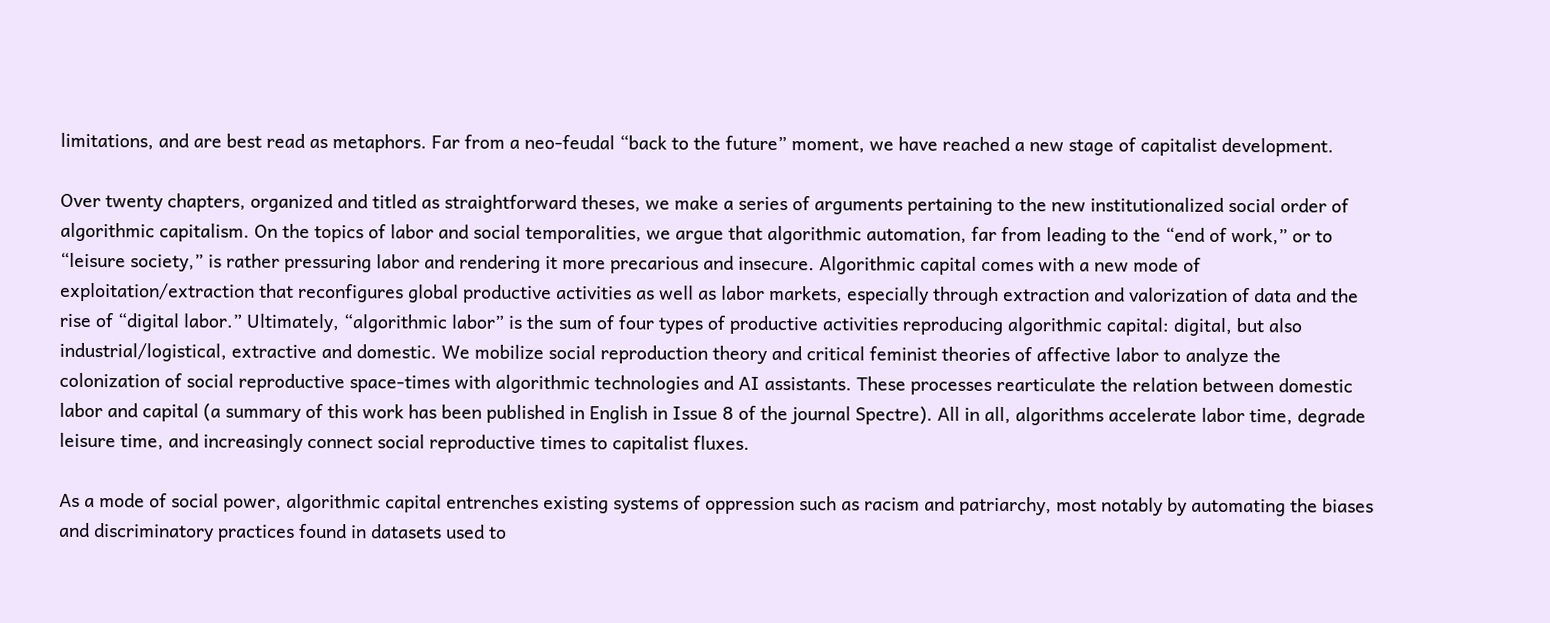limitations, and are best read as metaphors. Far from a neo-feudal “back to the future” moment, we have reached a new stage of capitalist development.

Over twenty chapters, organized and titled as straightforward theses, we make a series of arguments pertaining to the new institutionalized social order of algorithmic capitalism. On the topics of labor and social temporalities, we argue that algorithmic automation, far from leading to the “end of work,” or to “leisure society,” is rather pressuring labor and rendering it more precarious and insecure. Algorithmic capital comes with a new mode of exploitation/extraction that reconfigures global productive activities as well as labor markets, especially through extraction and valorization of data and the rise of “digital labor.” Ultimately, “algorithmic labor” is the sum of four types of productive activities reproducing algorithmic capital: digital, but also industrial/logistical, extractive and domestic. We mobilize social reproduction theory and critical feminist theories of affective labor to analyze the colonization of social reproductive space-times with algorithmic technologies and AI assistants. These processes rearticulate the relation between domestic labor and capital (a summary of this work has been published in English in Issue 8 of the journal Spectre). All in all, algorithms accelerate labor time, degrade leisure time, and increasingly connect social reproductive times to capitalist fluxes.

As a mode of social power, algorithmic capital entrenches existing systems of oppression such as racism and patriarchy, most notably by automating the biases and discriminatory practices found in datasets used to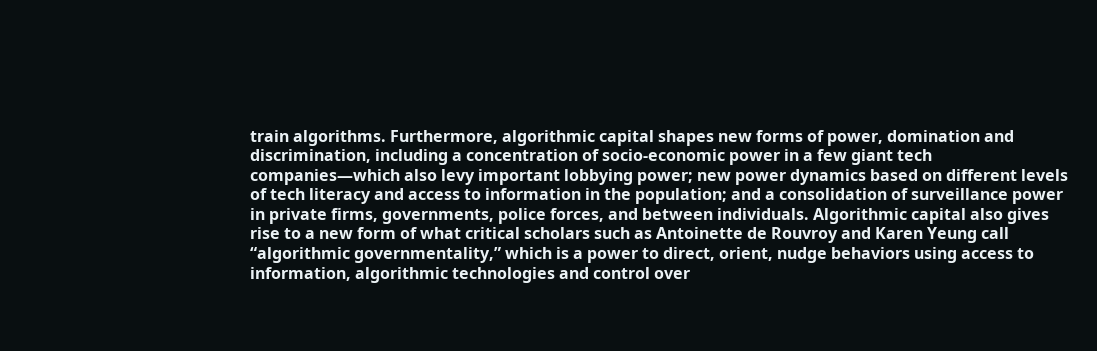train algorithms. Furthermore, algorithmic capital shapes new forms of power, domination and discrimination, including a concentration of socio-economic power in a few giant tech companies—which also levy important lobbying power; new power dynamics based on different levels of tech literacy and access to information in the population; and a consolidation of surveillance power in private firms, governments, police forces, and between individuals. Algorithmic capital also gives rise to a new form of what critical scholars such as Antoinette de Rouvroy and Karen Yeung call “algorithmic governmentality,” which is a power to direct, orient, nudge behaviors using access to information, algorithmic technologies and control over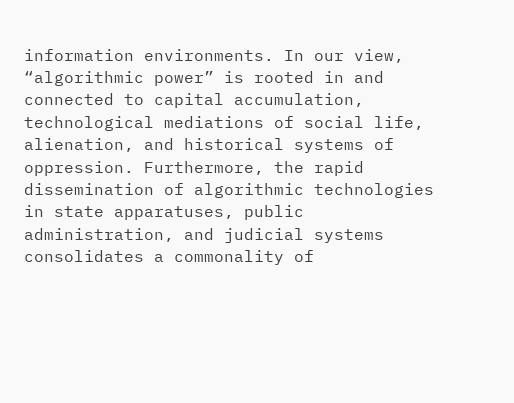information environments. In our view, “algorithmic power” is rooted in and connected to capital accumulation, technological mediations of social life, alienation, and historical systems of oppression. Furthermore, the rapid dissemination of algorithmic technologies in state apparatuses, public administration, and judicial systems consolidates a commonality of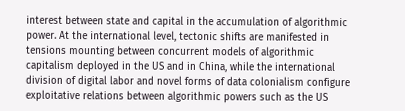interest between state and capital in the accumulation of algorithmic power. At the international level, tectonic shifts are manifested in tensions mounting between concurrent models of algorithmic capitalism deployed in the US and in China, while the international division of digital labor and novel forms of data colonialism configure exploitative relations between algorithmic powers such as the US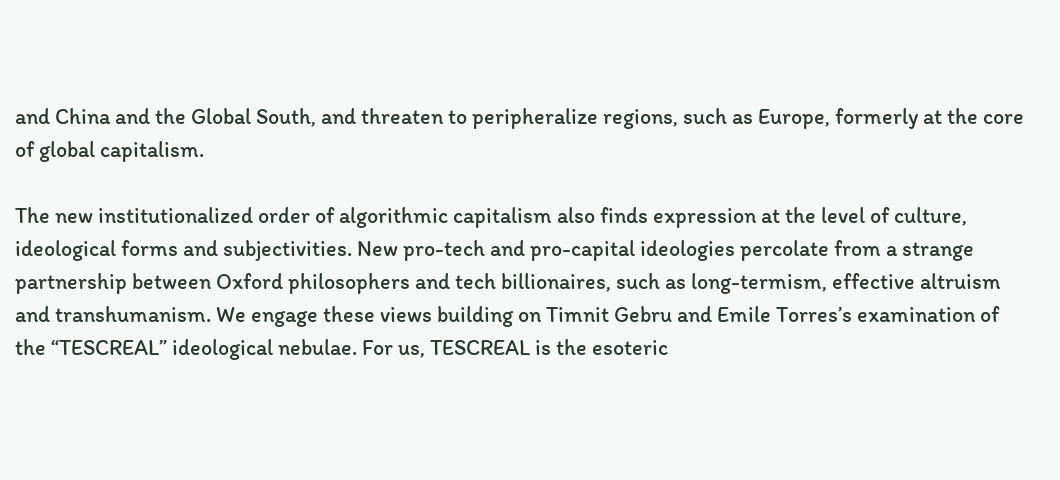and China and the Global South, and threaten to peripheralize regions, such as Europe, formerly at the core of global capitalism.

The new institutionalized order of algorithmic capitalism also finds expression at the level of culture, ideological forms and subjectivities. New pro-tech and pro-capital ideologies percolate from a strange partnership between Oxford philosophers and tech billionaires, such as long-termism, effective altruism and transhumanism. We engage these views building on Timnit Gebru and Emile Torres’s examination of the “TESCREAL” ideological nebulae. For us, TESCREAL is the esoteric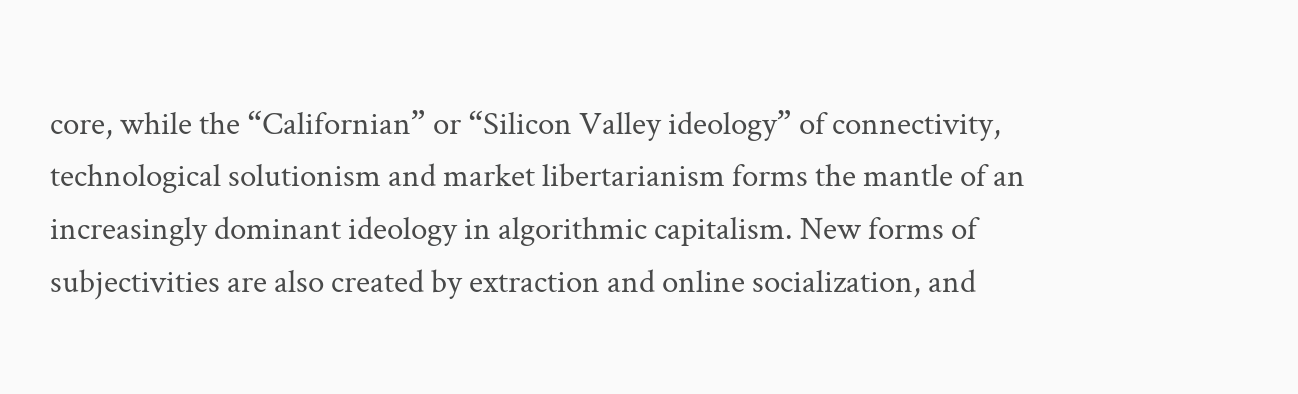core, while the “Californian” or “Silicon Valley ideology” of connectivity, technological solutionism and market libertarianism forms the mantle of an increasingly dominant ideology in algorithmic capitalism. New forms of subjectivities are also created by extraction and online socialization, and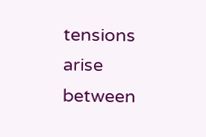tensions arise between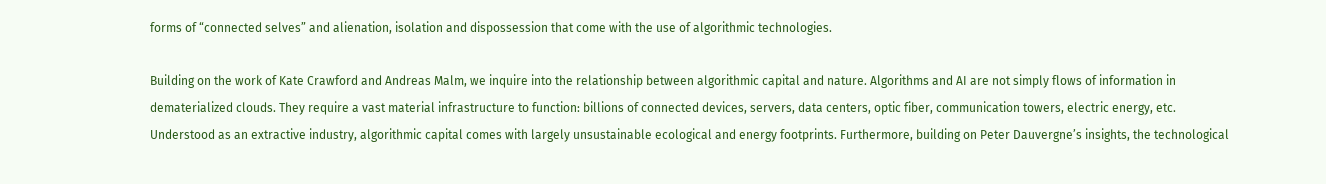forms of “connected selves” and alienation, isolation and dispossession that come with the use of algorithmic technologies.

Building on the work of Kate Crawford and Andreas Malm, we inquire into the relationship between algorithmic capital and nature. Algorithms and AI are not simply flows of information in dematerialized clouds. They require a vast material infrastructure to function: billions of connected devices, servers, data centers, optic fiber, communication towers, electric energy, etc. Understood as an extractive industry, algorithmic capital comes with largely unsustainable ecological and energy footprints. Furthermore, building on Peter Dauvergne’s insights, the technological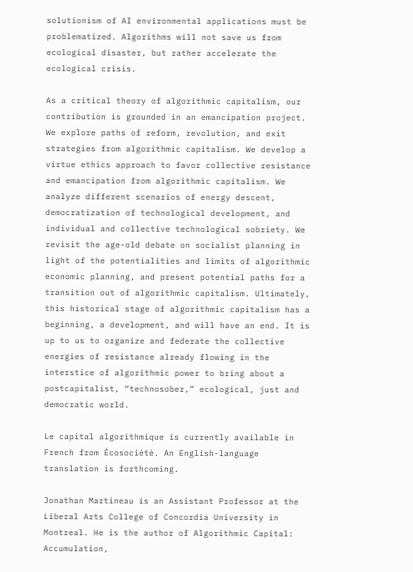solutionism of AI environmental applications must be problematized. Algorithms will not save us from ecological disaster, but rather accelerate the ecological crisis.

As a critical theory of algorithmic capitalism, our contribution is grounded in an emancipation project. We explore paths of reform, revolution, and exit strategies from algorithmic capitalism. We develop a virtue ethics approach to favor collective resistance and emancipation from algorithmic capitalism. We analyze different scenarios of energy descent, democratization of technological development, and individual and collective technological sobriety. We revisit the age-old debate on socialist planning in light of the potentialities and limits of algorithmic economic planning, and present potential paths for a transition out of algorithmic capitalism. Ultimately, this historical stage of algorithmic capitalism has a beginning, a development, and will have an end. It is up to us to organize and federate the collective energies of resistance already flowing in the interstice of algorithmic power to bring about a postcapitalist, “technosober,” ecological, just and democratic world.

Le capital algorithmique is currently available in French from Écosociété. An English-language translation is forthcoming.

Jonathan Martineau is an Assistant Professor at the Liberal Arts College of Concordia University in Montreal. He is the author of Algorithmic Capital: Accumulation,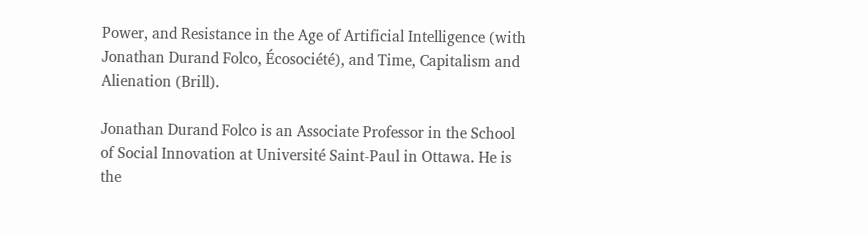Power, and Resistance in the Age of Artificial Intelligence (with Jonathan Durand Folco, Écosociété), and Time, Capitalism and Alienation (Brill).

Jonathan Durand Folco is an Associate Professor in the School of Social Innovation at Université Saint-Paul in Ottawa. He is the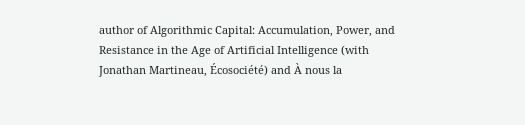author of Algorithmic Capital: Accumulation, Power, and Resistance in the Age of Artificial Intelligence (with Jonathan Martineau, Écosociété) and À nous la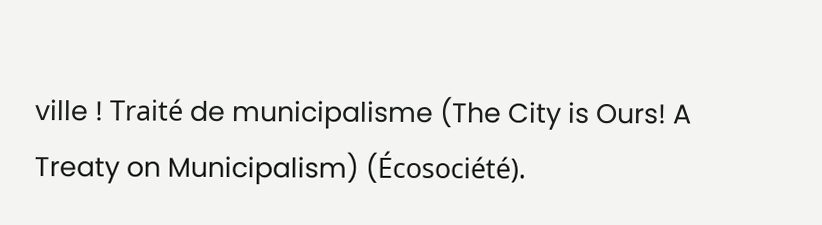ville ! Traité de municipalisme (The City is Ours! A Treaty on Municipalism) (Écosociété).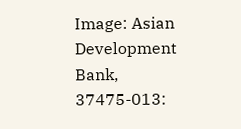Image: Asian Development Bank, 37475-013: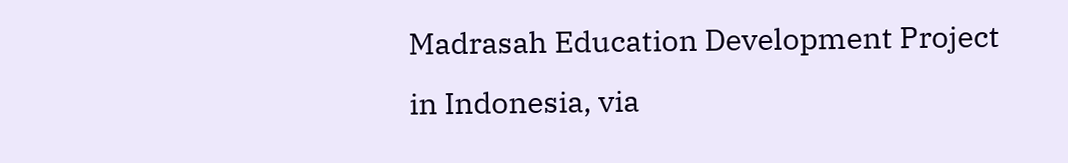Madrasah Education Development Project in Indonesia, via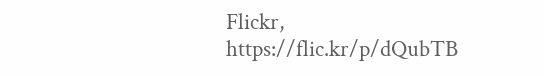Flickr, https://flic.kr/p/dQubTB